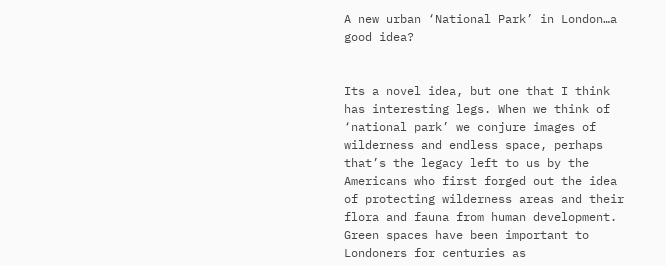A new urban ‘National Park’ in London…a good idea?


Its a novel idea, but one that I think has interesting legs. When we think of ‘national park’ we conjure images of wilderness and endless space, perhaps that’s the legacy left to us by the Americans who first forged out the idea of protecting wilderness areas and their flora and fauna from human development. Green spaces have been important to Londoners for centuries as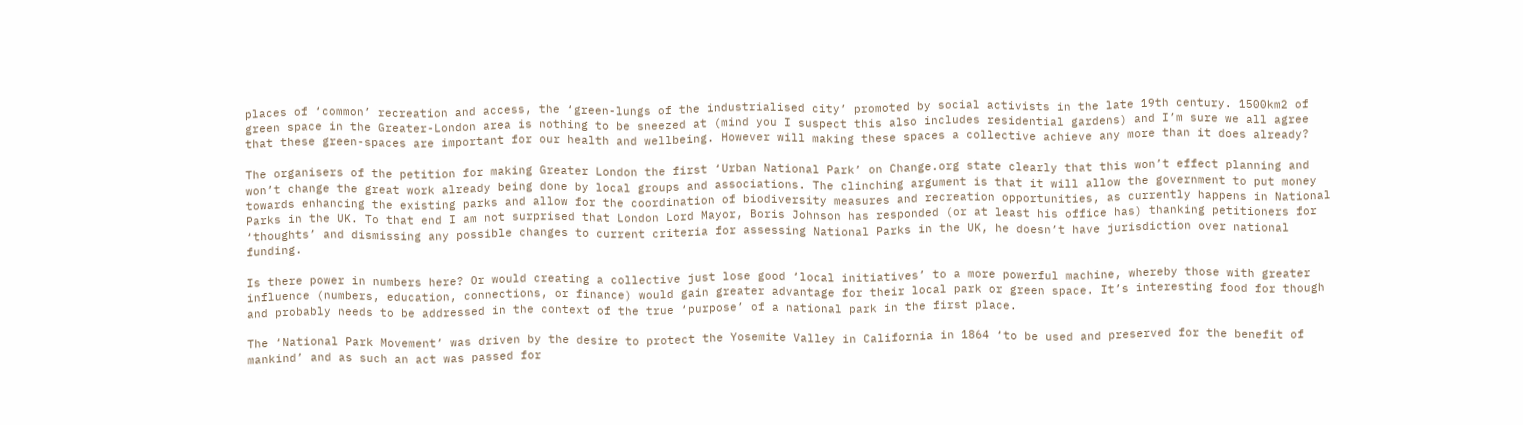places of ‘common’ recreation and access, the ‘green-lungs of the industrialised city’ promoted by social activists in the late 19th century. 1500km2 of green space in the Greater-London area is nothing to be sneezed at (mind you I suspect this also includes residential gardens) and I’m sure we all agree that these green-spaces are important for our health and wellbeing. However will making these spaces a collective achieve any more than it does already?

The organisers of the petition for making Greater London the first ‘Urban National Park’ on Change.org state clearly that this won’t effect planning and won’t change the great work already being done by local groups and associations. The clinching argument is that it will allow the government to put money towards enhancing the existing parks and allow for the coordination of biodiversity measures and recreation opportunities, as currently happens in National Parks in the UK. To that end I am not surprised that London Lord Mayor, Boris Johnson has responded (or at least his office has) thanking petitioners for ‘thoughts’ and dismissing any possible changes to current criteria for assessing National Parks in the UK, he doesn’t have jurisdiction over national funding.

Is there power in numbers here? Or would creating a collective just lose good ‘local initiatives’ to a more powerful machine, whereby those with greater influence (numbers, education, connections, or finance) would gain greater advantage for their local park or green space. It’s interesting food for though and probably needs to be addressed in the context of the true ‘purpose’ of a national park in the first place.

The ‘National Park Movement’ was driven by the desire to protect the Yosemite Valley in California in 1864 ‘to be used and preserved for the benefit of mankind’ and as such an act was passed for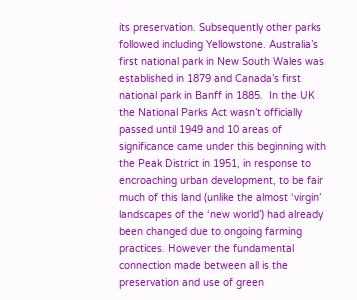its preservation. Subsequently other parks followed including Yellowstone. Australia’s first national park in New South Wales was established in 1879 and Canada’s first national park in Banff in 1885.  In the UK the National Parks Act wasn’t officially passed until 1949 and 10 areas of significance came under this beginning with the Peak District in 1951, in response to encroaching urban development, to be fair much of this land (unlike the almost ‘virgin’ landscapes of the ‘new world’) had already been changed due to ongoing farming practices. However the fundamental connection made between all is the preservation and use of green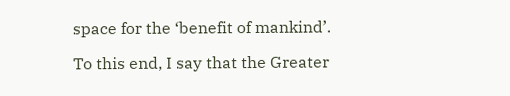space for the ‘benefit of mankind’.

To this end, I say that the Greater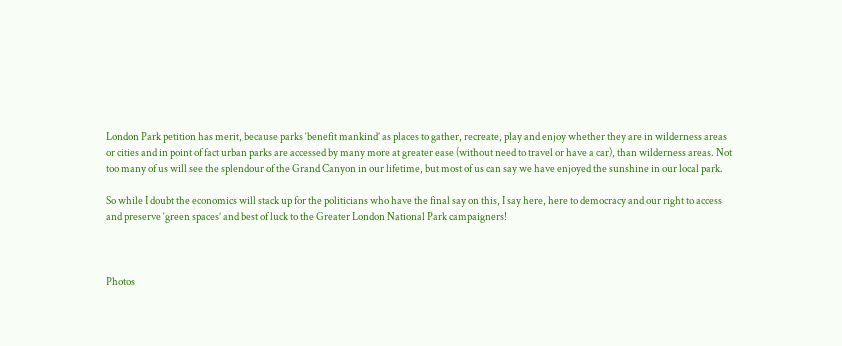London Park petition has merit, because parks ‘benefit mankind’ as places to gather, recreate, play and enjoy whether they are in wilderness areas or cities and in point of fact urban parks are accessed by many more at greater ease (without need to travel or have a car), than wilderness areas. Not too many of us will see the splendour of the Grand Canyon in our lifetime, but most of us can say we have enjoyed the sunshine in our local park.

So while I doubt the economics will stack up for the politicians who have the final say on this, I say here, here to democracy and our right to access and preserve ‘green spaces’ and best of luck to the Greater London National Park campaigners!



Photos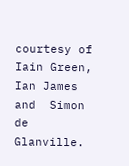courtesy of  Iain Green,  Ian James and  Simon de Glanville.